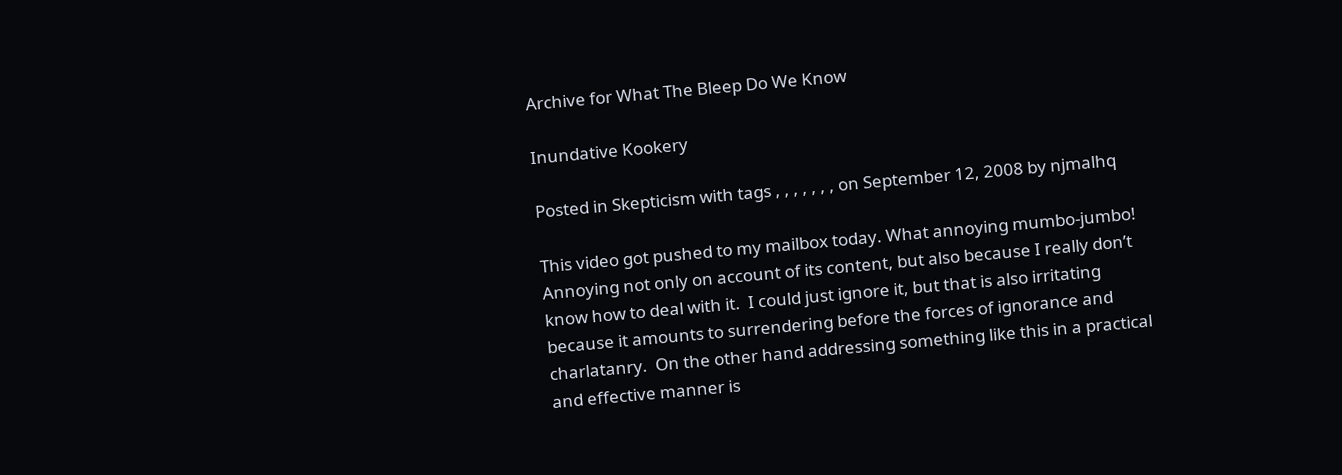Archive for What The Bleep Do We Know

Inundative Kookery

Posted in Skepticism with tags , , , , , , , on September 12, 2008 by njmalhq

This video got pushed to my mailbox today. What annoying mumbo-jumbo!  Annoying not only on account of its content, but also because I really don’t know how to deal with it.  I could just ignore it, but that is also irritating because it amounts to surrendering before the forces of ignorance and charlatanry.  On the other hand addressing something like this in a practical and effective manner is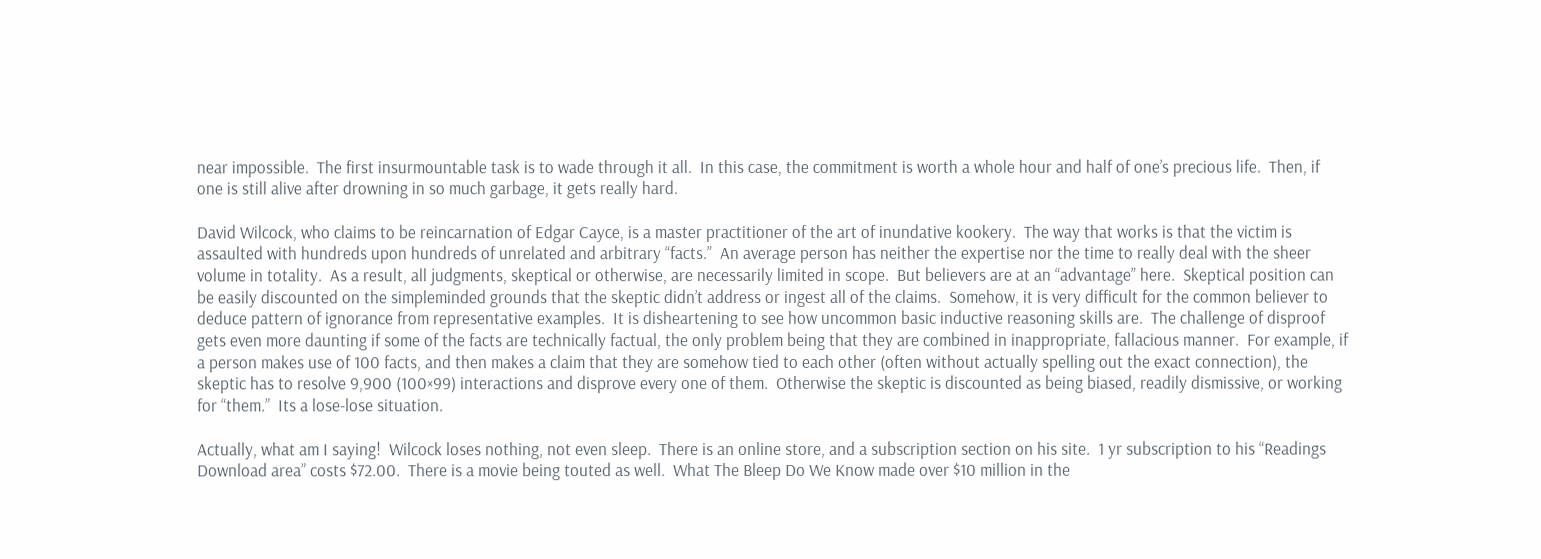near impossible.  The first insurmountable task is to wade through it all.  In this case, the commitment is worth a whole hour and half of one’s precious life.  Then, if one is still alive after drowning in so much garbage, it gets really hard.

David Wilcock, who claims to be reincarnation of Edgar Cayce, is a master practitioner of the art of inundative kookery.  The way that works is that the victim is assaulted with hundreds upon hundreds of unrelated and arbitrary “facts.”  An average person has neither the expertise nor the time to really deal with the sheer volume in totality.  As a result, all judgments, skeptical or otherwise, are necessarily limited in scope.  But believers are at an “advantage” here.  Skeptical position can be easily discounted on the simpleminded grounds that the skeptic didn’t address or ingest all of the claims.  Somehow, it is very difficult for the common believer to deduce pattern of ignorance from representative examples.  It is disheartening to see how uncommon basic inductive reasoning skills are.  The challenge of disproof gets even more daunting if some of the facts are technically factual, the only problem being that they are combined in inappropriate, fallacious manner.  For example, if a person makes use of 100 facts, and then makes a claim that they are somehow tied to each other (often without actually spelling out the exact connection), the skeptic has to resolve 9,900 (100×99) interactions and disprove every one of them.  Otherwise the skeptic is discounted as being biased, readily dismissive, or working for “them.”  Its a lose-lose situation.

Actually, what am I saying!  Wilcock loses nothing, not even sleep.  There is an online store, and a subscription section on his site.  1 yr subscription to his “Readings Download area” costs $72.00.  There is a movie being touted as well.  What The Bleep Do We Know made over $10 million in the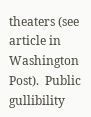theaters (see article in Washington Post).  Public gullibility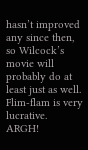hasn’t improved any since then, so Wilcock’s movie will probably do at least just as well.  Flim-flam is very lucrative.  ARGH!